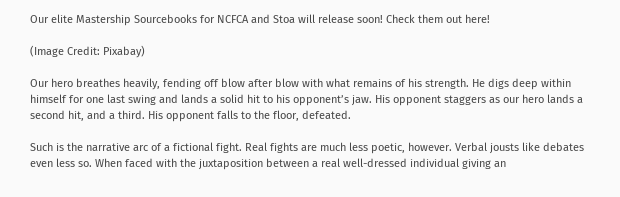Our elite Mastership Sourcebooks for NCFCA and Stoa will release soon! Check them out here!

(Image Credit: Pixabay)

Our hero breathes heavily, fending off blow after blow with what remains of his strength. He digs deep within himself for one last swing and lands a solid hit to his opponent’s jaw. His opponent staggers as our hero lands a second hit, and a third. His opponent falls to the floor, defeated.

Such is the narrative arc of a fictional fight. Real fights are much less poetic, however. Verbal jousts like debates even less so. When faced with the juxtaposition between a real well-dressed individual giving an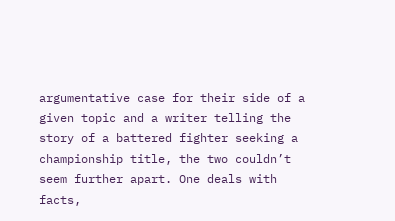argumentative case for their side of a given topic and a writer telling the story of a battered fighter seeking a championship title, the two couldn’t seem further apart. One deals with facts,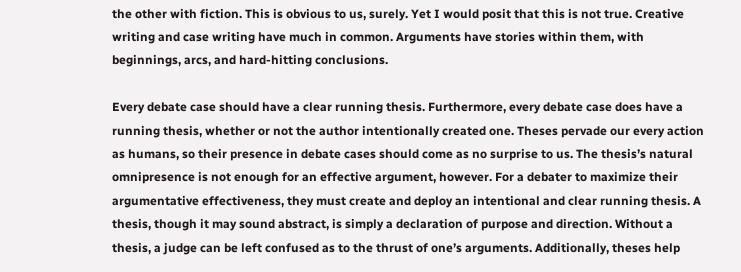the other with fiction. This is obvious to us, surely. Yet I would posit that this is not true. Creative writing and case writing have much in common. Arguments have stories within them, with beginnings, arcs, and hard-hitting conclusions.

Every debate case should have a clear running thesis. Furthermore, every debate case does have a running thesis, whether or not the author intentionally created one. Theses pervade our every action as humans, so their presence in debate cases should come as no surprise to us. The thesis’s natural omnipresence is not enough for an effective argument, however. For a debater to maximize their argumentative effectiveness, they must create and deploy an intentional and clear running thesis. A thesis, though it may sound abstract, is simply a declaration of purpose and direction. Without a thesis, a judge can be left confused as to the thrust of one’s arguments. Additionally, theses help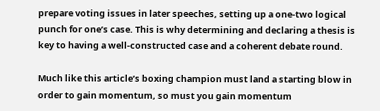prepare voting issues in later speeches, setting up a one-two logical punch for one’s case. This is why determining and declaring a thesis is key to having a well-constructed case and a coherent debate round.

Much like this article’s boxing champion must land a starting blow in order to gain momentum, so must you gain momentum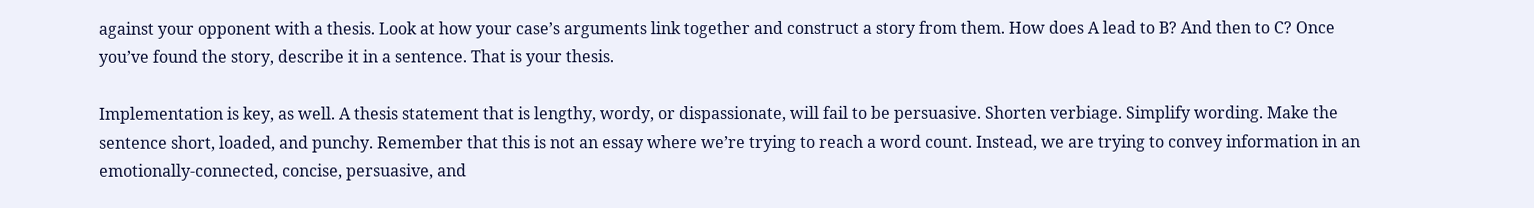against your opponent with a thesis. Look at how your case’s arguments link together and construct a story from them. How does A lead to B? And then to C? Once you’ve found the story, describe it in a sentence. That is your thesis.

Implementation is key, as well. A thesis statement that is lengthy, wordy, or dispassionate, will fail to be persuasive. Shorten verbiage. Simplify wording. Make the sentence short, loaded, and punchy. Remember that this is not an essay where we’re trying to reach a word count. Instead, we are trying to convey information in an emotionally-connected, concise, persuasive, and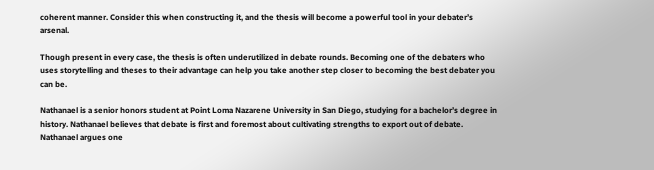coherent manner. Consider this when constructing it, and the thesis will become a powerful tool in your debater’s arsenal.

Though present in every case, the thesis is often underutilized in debate rounds. Becoming one of the debaters who uses storytelling and theses to their advantage can help you take another step closer to becoming the best debater you can be.

Nathanael is a senior honors student at Point Loma Nazarene University in San Diego, studying for a bachelor’s degree in history. Nathanael believes that debate is first and foremost about cultivating strengths to export out of debate. Nathanael argues one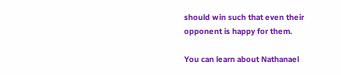should win such that even their opponent is happy for them.

You can learn about Nathanael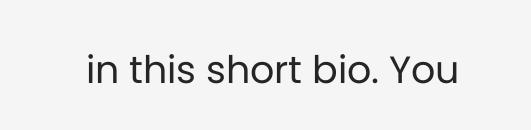in this short bio. You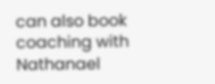can also book coaching with Nathanael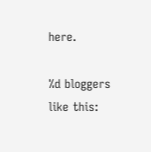here.

%d bloggers like this: